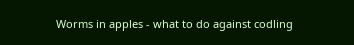Worms in apples - what to do against codling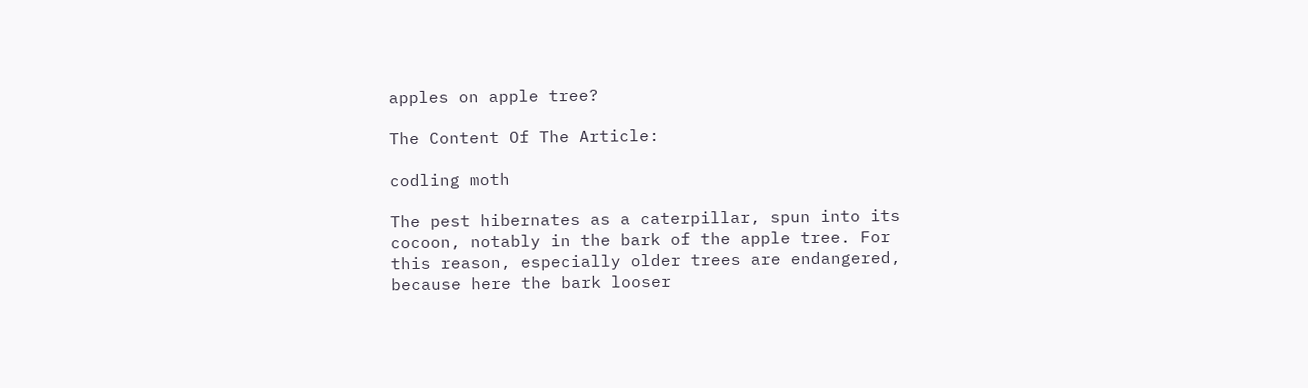apples on apple tree?

The Content Of The Article:

codling moth

The pest hibernates as a caterpillar, spun into its cocoon, notably in the bark of the apple tree. For this reason, especially older trees are endangered, because here the bark looser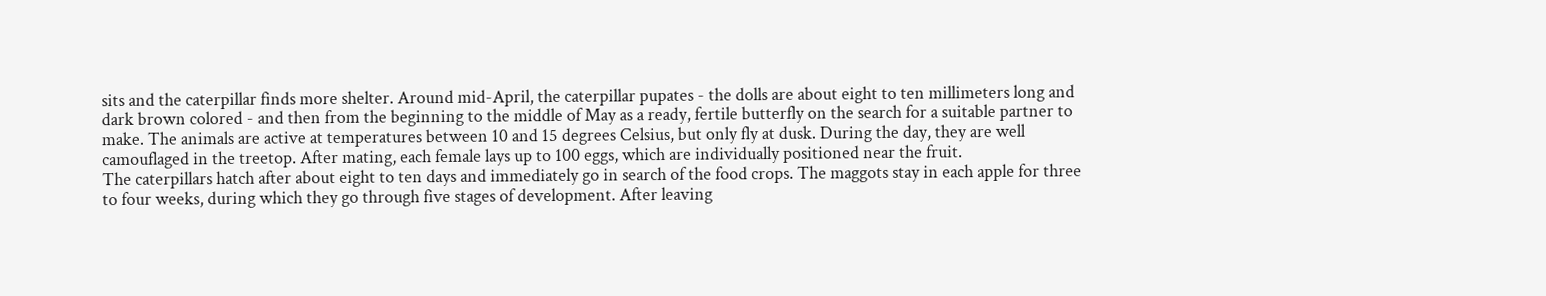sits and the caterpillar finds more shelter. Around mid-April, the caterpillar pupates - the dolls are about eight to ten millimeters long and dark brown colored - and then from the beginning to the middle of May as a ready, fertile butterfly on the search for a suitable partner to make. The animals are active at temperatures between 10 and 15 degrees Celsius, but only fly at dusk. During the day, they are well camouflaged in the treetop. After mating, each female lays up to 100 eggs, which are individually positioned near the fruit.
The caterpillars hatch after about eight to ten days and immediately go in search of the food crops. The maggots stay in each apple for three to four weeks, during which they go through five stages of development. After leaving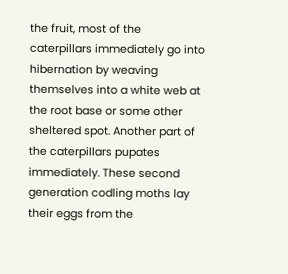the fruit, most of the caterpillars immediately go into hibernation by weaving themselves into a white web at the root base or some other sheltered spot. Another part of the caterpillars pupates immediately. These second generation codling moths lay their eggs from the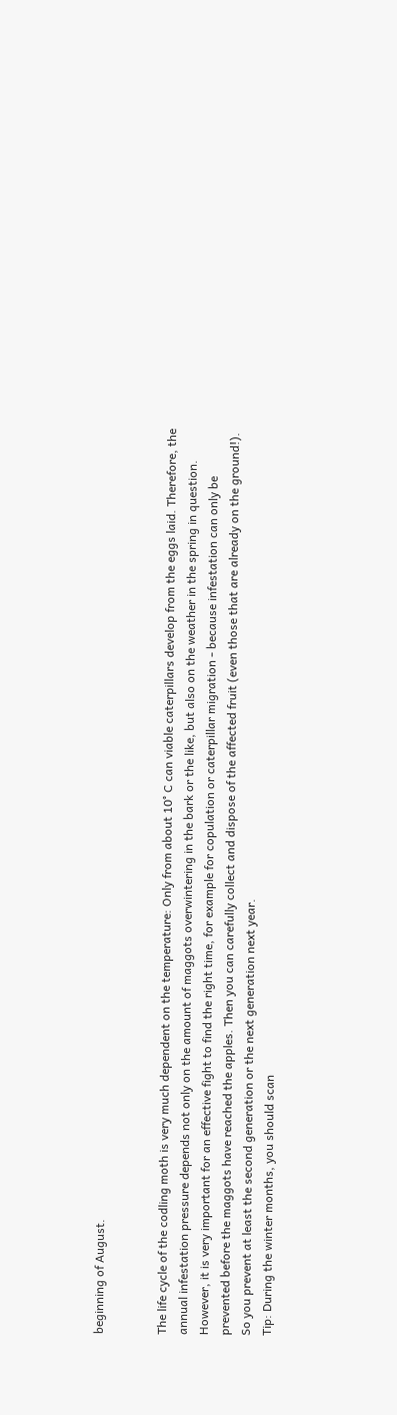beginning of August.


The life cycle of the codling moth is very much dependent on the temperature: Only from about 10° C can viable caterpillars develop from the eggs laid. Therefore, the annual infestation pressure depends not only on the amount of maggots overwintering in the bark or the like, but also on the weather in the spring in question. However, it is very important for an effective fight to find the right time, for example for copulation or caterpillar migration - because infestation can only be prevented before the maggots have reached the apples. Then you can carefully collect and dispose of the affected fruit (even those that are already on the ground!). So you prevent at least the second generation or the next generation next year.
Tip: During the winter months, you should scan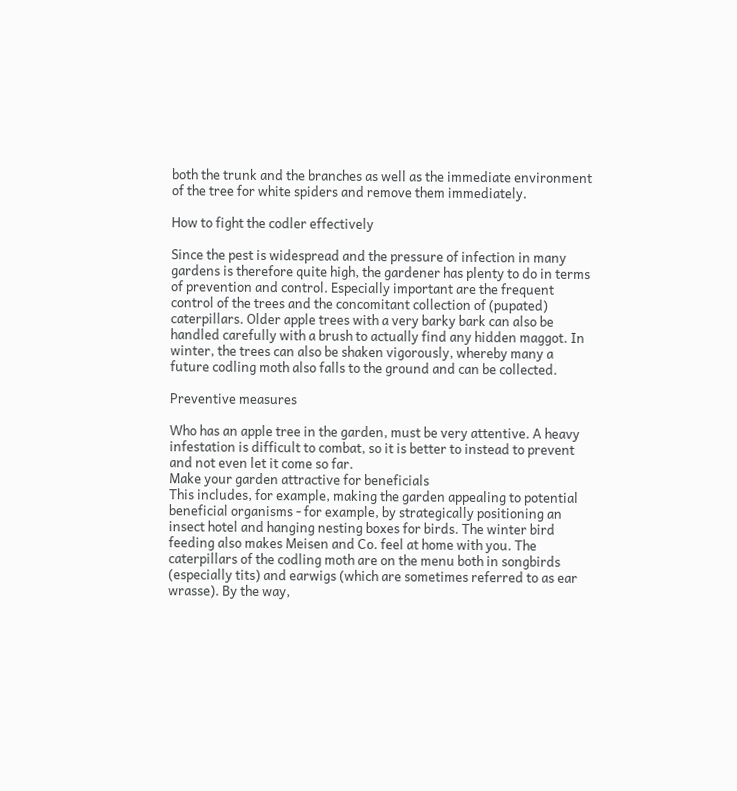both the trunk and the branches as well as the immediate environment of the tree for white spiders and remove them immediately.

How to fight the codler effectively

Since the pest is widespread and the pressure of infection in many gardens is therefore quite high, the gardener has plenty to do in terms of prevention and control. Especially important are the frequent control of the trees and the concomitant collection of (pupated) caterpillars. Older apple trees with a very barky bark can also be handled carefully with a brush to actually find any hidden maggot. In winter, the trees can also be shaken vigorously, whereby many a future codling moth also falls to the ground and can be collected.

Preventive measures

Who has an apple tree in the garden, must be very attentive. A heavy infestation is difficult to combat, so it is better to instead to prevent and not even let it come so far.
Make your garden attractive for beneficials
This includes, for example, making the garden appealing to potential beneficial organisms - for example, by strategically positioning an insect hotel and hanging nesting boxes for birds. The winter bird feeding also makes Meisen and Co. feel at home with you. The caterpillars of the codling moth are on the menu both in songbirds (especially tits) and earwigs (which are sometimes referred to as ear wrasse). By the way,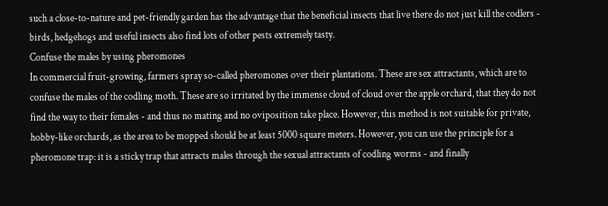such a close-to-nature and pet-friendly garden has the advantage that the beneficial insects that live there do not just kill the codlers - birds, hedgehogs and useful insects also find lots of other pests extremely tasty.
Confuse the males by using pheromones
In commercial fruit-growing, farmers spray so-called pheromones over their plantations. These are sex attractants, which are to confuse the males of the codling moth. These are so irritated by the immense cloud of cloud over the apple orchard, that they do not find the way to their females - and thus no mating and no oviposition take place. However, this method is not suitable for private, hobby-like orchards, as the area to be mopped should be at least 5000 square meters. However, you can use the principle for a pheromone trap: it is a sticky trap that attracts males through the sexual attractants of codling worms - and finally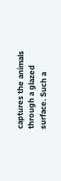captures the animals through a glazed surface. Such a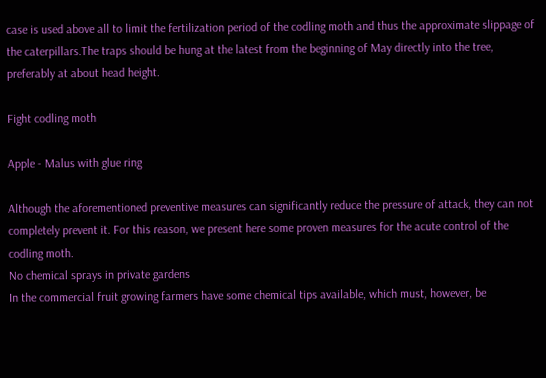case is used above all to limit the fertilization period of the codling moth and thus the approximate slippage of the caterpillars.The traps should be hung at the latest from the beginning of May directly into the tree, preferably at about head height.

Fight codling moth

Apple - Malus with glue ring

Although the aforementioned preventive measures can significantly reduce the pressure of attack, they can not completely prevent it. For this reason, we present here some proven measures for the acute control of the codling moth.
No chemical sprays in private gardens
In the commercial fruit growing farmers have some chemical tips available, which must, however, be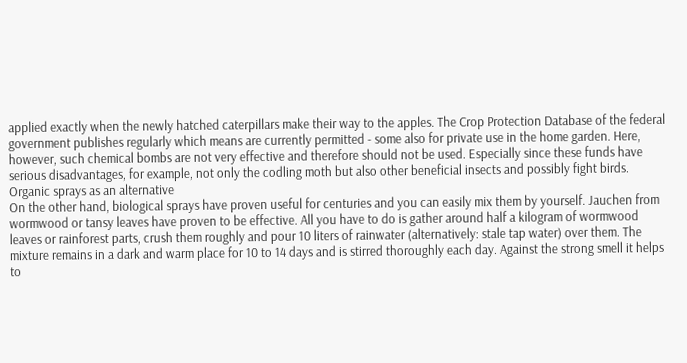applied exactly when the newly hatched caterpillars make their way to the apples. The Crop Protection Database of the federal government publishes regularly which means are currently permitted - some also for private use in the home garden. Here, however, such chemical bombs are not very effective and therefore should not be used. Especially since these funds have serious disadvantages, for example, not only the codling moth but also other beneficial insects and possibly fight birds.
Organic sprays as an alternative
On the other hand, biological sprays have proven useful for centuries and you can easily mix them by yourself. Jauchen from wormwood or tansy leaves have proven to be effective. All you have to do is gather around half a kilogram of wormwood leaves or rainforest parts, crush them roughly and pour 10 liters of rainwater (alternatively: stale tap water) over them. The mixture remains in a dark and warm place for 10 to 14 days and is stirred thoroughly each day. Against the strong smell it helps to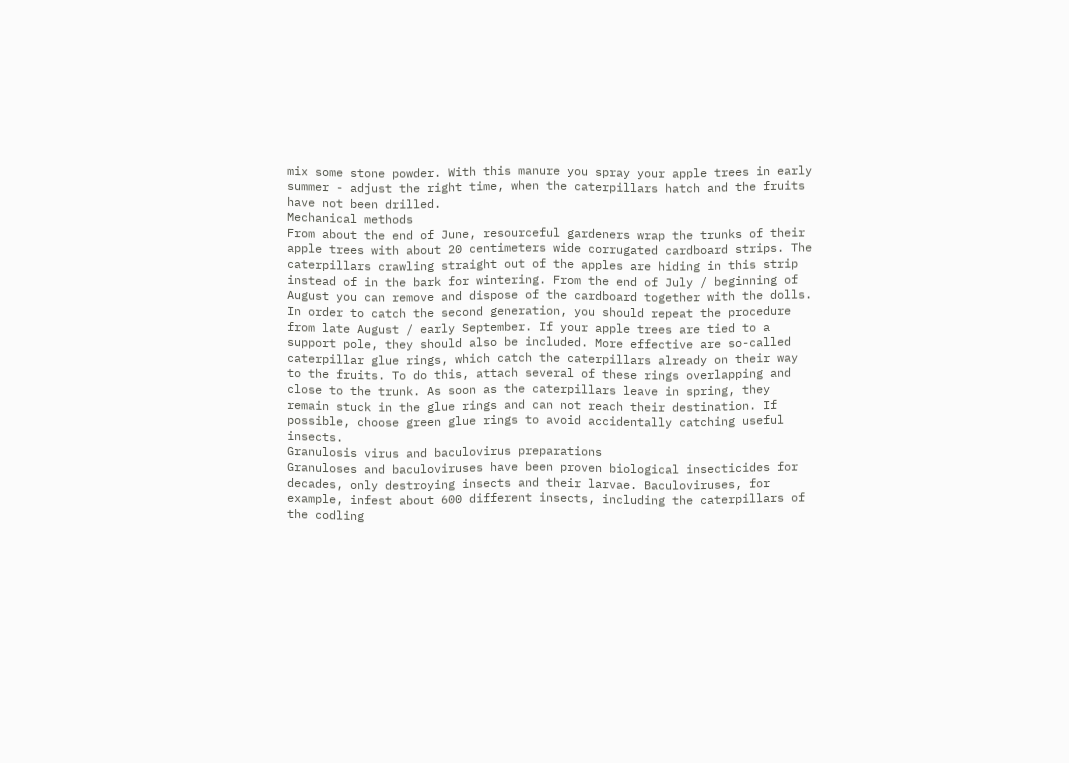mix some stone powder. With this manure you spray your apple trees in early summer - adjust the right time, when the caterpillars hatch and the fruits have not been drilled.
Mechanical methods
From about the end of June, resourceful gardeners wrap the trunks of their apple trees with about 20 centimeters wide corrugated cardboard strips. The caterpillars crawling straight out of the apples are hiding in this strip instead of in the bark for wintering. From the end of July / beginning of August you can remove and dispose of the cardboard together with the dolls. In order to catch the second generation, you should repeat the procedure from late August / early September. If your apple trees are tied to a support pole, they should also be included. More effective are so-called caterpillar glue rings, which catch the caterpillars already on their way to the fruits. To do this, attach several of these rings overlapping and close to the trunk. As soon as the caterpillars leave in spring, they remain stuck in the glue rings and can not reach their destination. If possible, choose green glue rings to avoid accidentally catching useful insects.
Granulosis virus and baculovirus preparations
Granuloses and baculoviruses have been proven biological insecticides for decades, only destroying insects and their larvae. Baculoviruses, for example, infest about 600 different insects, including the caterpillars of the codling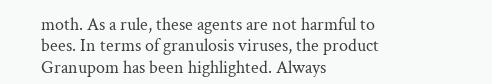moth. As a rule, these agents are not harmful to bees. In terms of granulosis viruses, the product Granupom has been highlighted. Always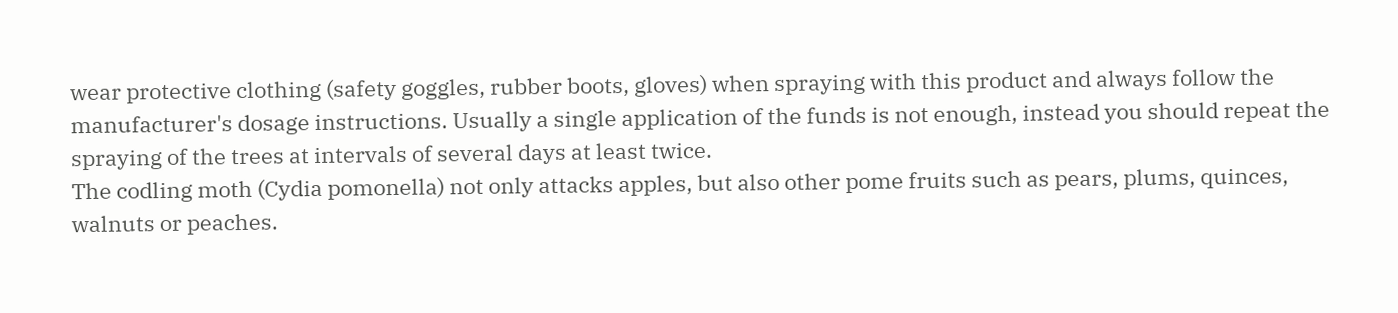wear protective clothing (safety goggles, rubber boots, gloves) when spraying with this product and always follow the manufacturer's dosage instructions. Usually a single application of the funds is not enough, instead you should repeat the spraying of the trees at intervals of several days at least twice.
The codling moth (Cydia pomonella) not only attacks apples, but also other pome fruits such as pears, plums, quinces, walnuts or peaches.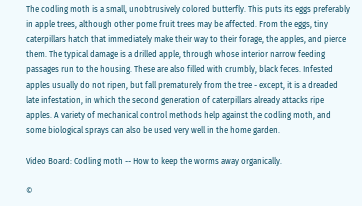The codling moth is a small, unobtrusively colored butterfly. This puts its eggs preferably in apple trees, although other pome fruit trees may be affected. From the eggs, tiny caterpillars hatch that immediately make their way to their forage, the apples, and pierce them. The typical damage is a drilled apple, through whose interior narrow feeding passages run to the housing. These are also filled with crumbly, black feces. Infested apples usually do not ripen, but fall prematurely from the tree - except, it is a dreaded late infestation, in which the second generation of caterpillars already attacks ripe apples. A variety of mechanical control methods help against the codling moth, and some biological sprays can also be used very well in the home garden.

Video Board: Codling moth -- How to keep the worms away organically.

©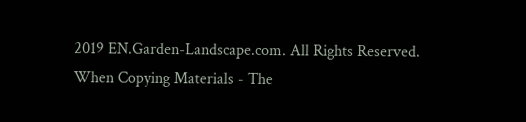2019 EN.Garden-Landscape.com. All Rights Reserved. When Copying Materials - The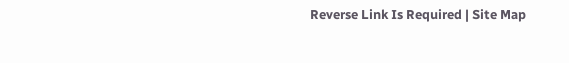Reverse Link Is Required | Site Map